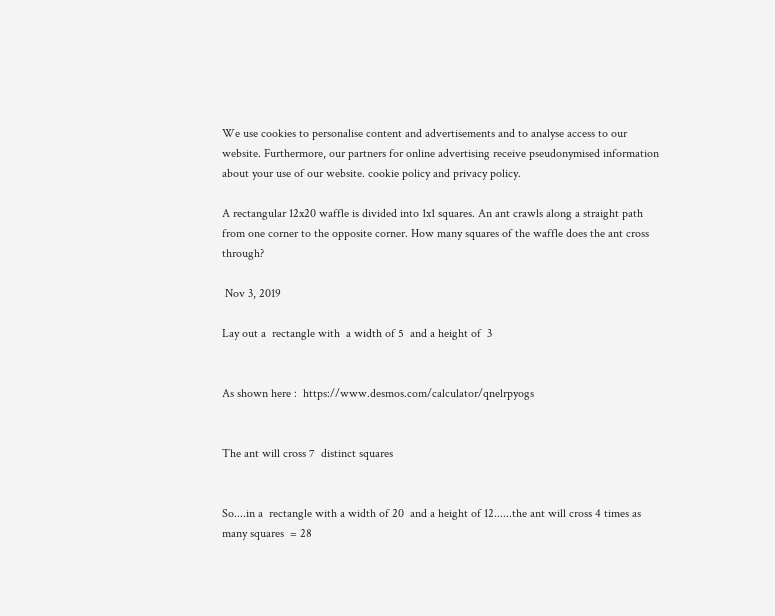We use cookies to personalise content and advertisements and to analyse access to our website. Furthermore, our partners for online advertising receive pseudonymised information about your use of our website. cookie policy and privacy policy.

A rectangular 12x20 waffle is divided into 1x1 squares. An ant crawls along a straight path from one corner to the opposite corner. How many squares of the waffle does the ant cross through?

 Nov 3, 2019

Lay out a  rectangle with  a width of 5  and a height of  3


As shown here :  https://www.desmos.com/calculator/qnelrpyogs


The ant will cross 7  distinct squares


So....in a  rectangle with a width of 20  and a height of 12......the ant will cross 4 times as many squares  = 28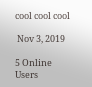cool cool cool

 Nov 3, 2019

5 Online Users